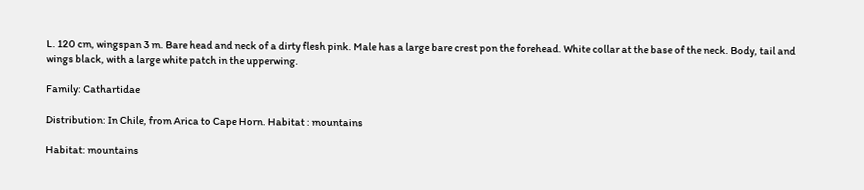L. 120 cm, wingspan 3 m. Bare head and neck of a dirty flesh pink. Male has a large bare crest pon the forehead. White collar at the base of the neck. Body, tail and wings black, with a large white patch in the upperwing.

Family: Cathartidae

Distribution: In Chile, from Arica to Cape Horn. Habitat : mountains

Habitat: mountains